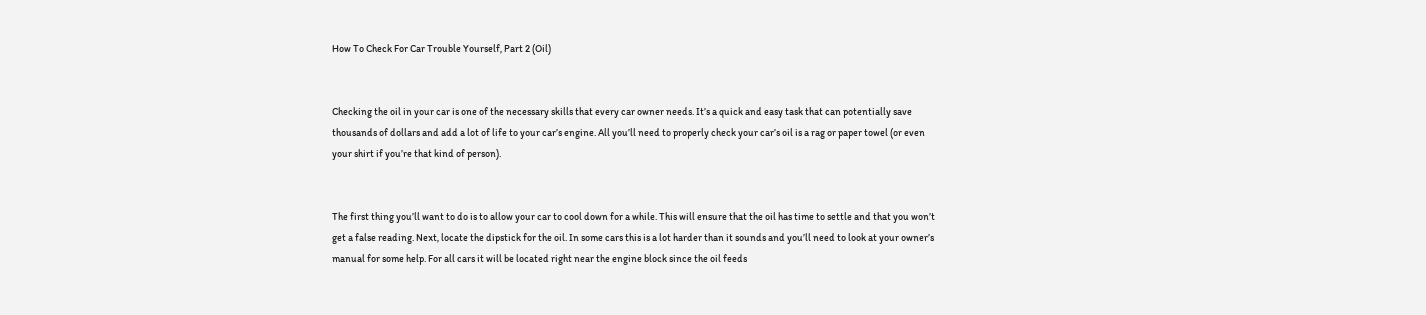How To Check For Car Trouble Yourself, Part 2 (Oil)


Checking the oil in your car is one of the necessary skills that every car owner needs. It’s a quick and easy task that can potentially save thousands of dollars and add a lot of life to your car’s engine. All you’ll need to properly check your car’s oil is a rag or paper towel (or even your shirt if you’re that kind of person).


The first thing you’ll want to do is to allow your car to cool down for a while. This will ensure that the oil has time to settle and that you won’t get a false reading. Next, locate the dipstick for the oil. In some cars this is a lot harder than it sounds and you’ll need to look at your owner’s manual for some help. For all cars it will be located right near the engine block since the oil feeds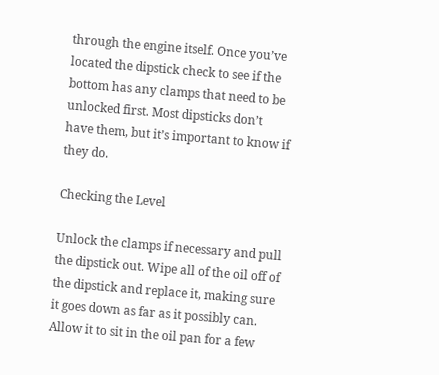through the engine itself. Once you’ve located the dipstick check to see if the bottom has any clamps that need to be unlocked first. Most dipsticks don’t have them, but it’s important to know if they do.

Checking the Level

Unlock the clamps if necessary and pull the dipstick out. Wipe all of the oil off of the dipstick and replace it, making sure it goes down as far as it possibly can. Allow it to sit in the oil pan for a few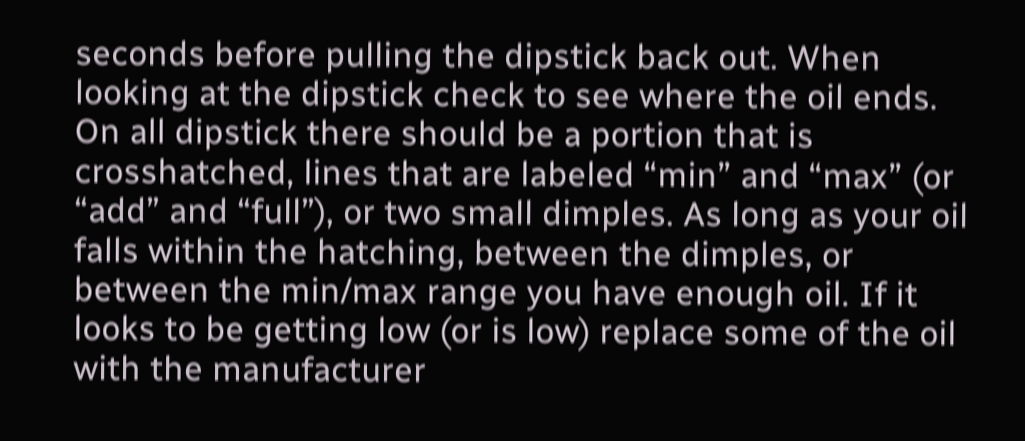seconds before pulling the dipstick back out. When looking at the dipstick check to see where the oil ends. On all dipstick there should be a portion that is crosshatched, lines that are labeled “min” and “max” (or “add” and “full”), or two small dimples. As long as your oil falls within the hatching, between the dimples, or between the min/max range you have enough oil. If it looks to be getting low (or is low) replace some of the oil with the manufacturer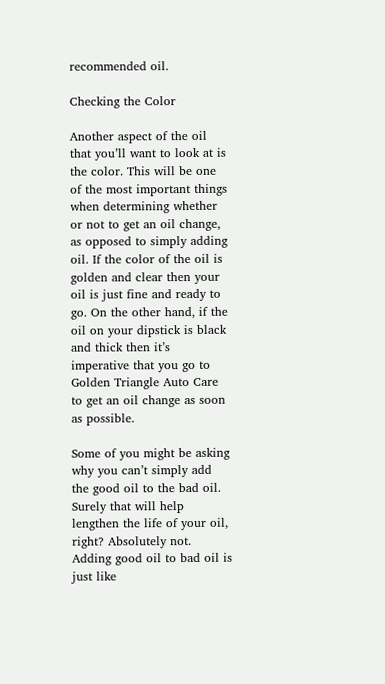recommended oil.

Checking the Color

Another aspect of the oil that you’ll want to look at is the color. This will be one of the most important things when determining whether or not to get an oil change, as opposed to simply adding oil. If the color of the oil is golden and clear then your oil is just fine and ready to go. On the other hand, if the oil on your dipstick is black and thick then it’s imperative that you go to Golden Triangle Auto Care to get an oil change as soon as possible.

Some of you might be asking why you can’t simply add the good oil to the bad oil. Surely that will help lengthen the life of your oil, right? Absolutely not. Adding good oil to bad oil is just like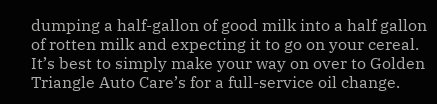dumping a half-gallon of good milk into a half gallon of rotten milk and expecting it to go on your cereal. It’s best to simply make your way on over to Golden Triangle Auto Care’s for a full-service oil change.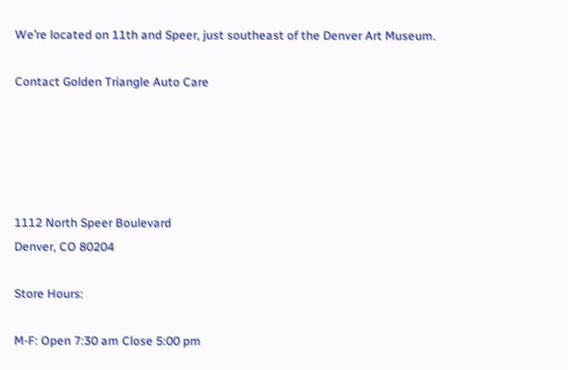We’re located on 11th and Speer, just southeast of the Denver Art Museum.

Contact Golden Triangle Auto Care





1112 North Speer Boulevard
Denver, CO 80204

Store Hours:

M-F: Open 7:30 am Close 5:00 pm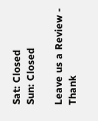Sat: Closed
Sun: Closed

Leave us a Review - Thank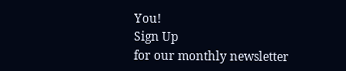You!
Sign Up
for our monthly newsletter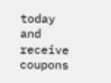today and receive coupons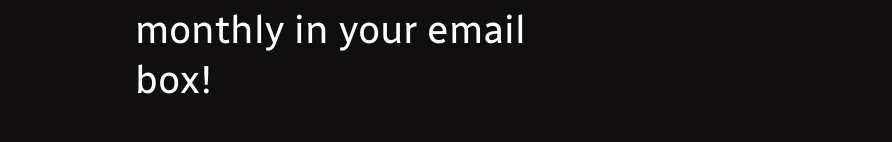monthly in your email box!